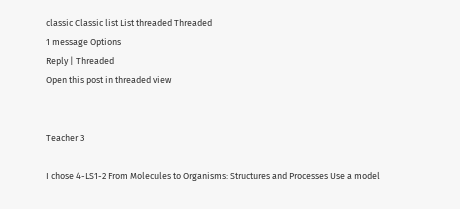classic Classic list List threaded Threaded
1 message Options
Reply | Threaded
Open this post in threaded view


Teacher 3

I chose 4-LS1-2 From Molecules to Organisms: Structures and Processes Use a model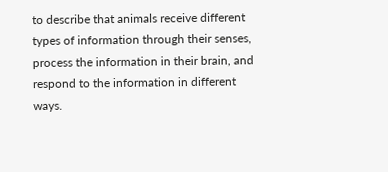to describe that animals receive different types of information through their senses, process the information in their brain, and respond to the information in different ways.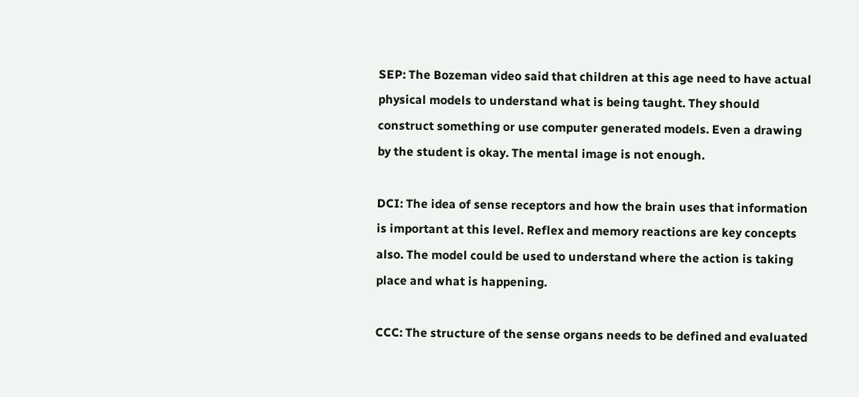SEP: The Bozeman video said that children at this age need to have actual physical models to understand what is being taught. They should construct something or use computer generated models. Even a drawing by the student is okay. The mental image is not enough.

DCI: The idea of sense receptors and how the brain uses that information is important at this level. Reflex and memory reactions are key concepts also. The model could be used to understand where the action is taking place and what is happening.

CCC: The structure of the sense organs needs to be defined and evaluated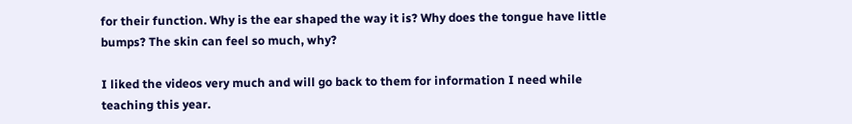for their function. Why is the ear shaped the way it is? Why does the tongue have little bumps? The skin can feel so much, why?

I liked the videos very much and will go back to them for information I need while teaching this year.